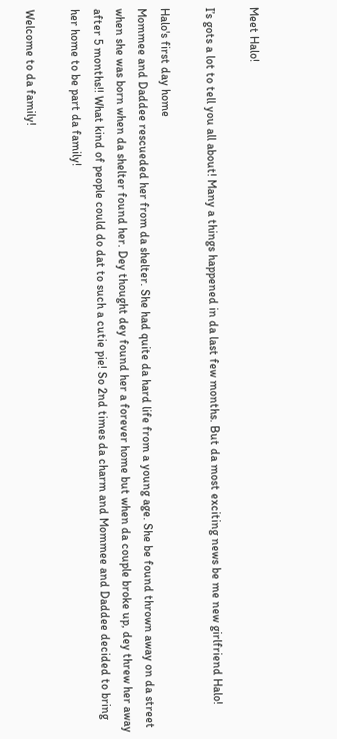Meet Halo!

I’s gots a lot to tell you all about! Many a things happened in da last few months. But da most exciting news be me new girlfriend Halo!

Halo's first day home
Mommee and Daddee rescueded her from da shelter. She had quite da hard life from a young age. She be found thrown away on da street when she was born when da shelter found her. Dey thought dey found her a forever home but when da couple broke up, dey threw her away after 5 months!! What kind of people could do dat to such a cutie pie! So 2nd times da charm and Mommee and Daddee decided to bring her home to be part da family!

Welcome to da family!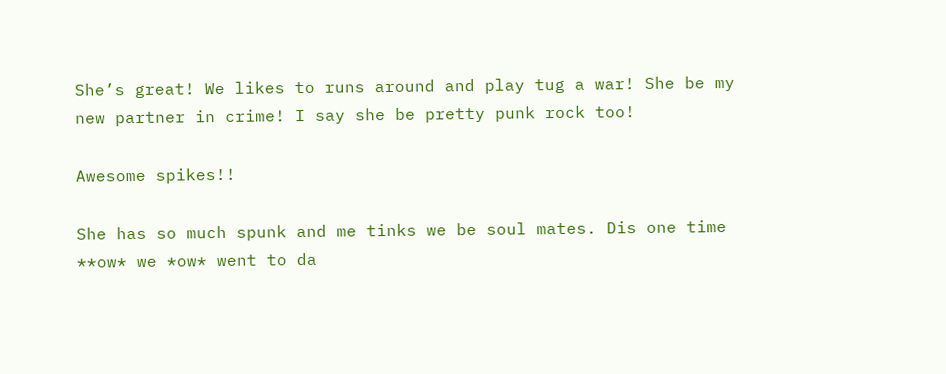She’s great! We likes to runs around and play tug a war! She be my new partner in crime! I say she be pretty punk rock too!

Awesome spikes!!

She has so much spunk and me tinks we be soul mates. Dis one time **ow* we *ow* went to da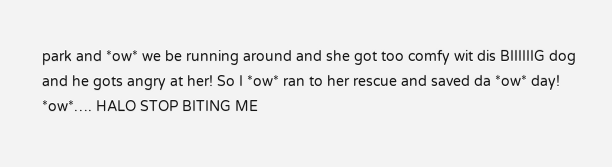park and *ow* we be running around and she got too comfy wit dis BIIIIIIG dog and he gots angry at her! So I *ow* ran to her rescue and saved da *ow* day! *ow*…. HALO STOP BITING ME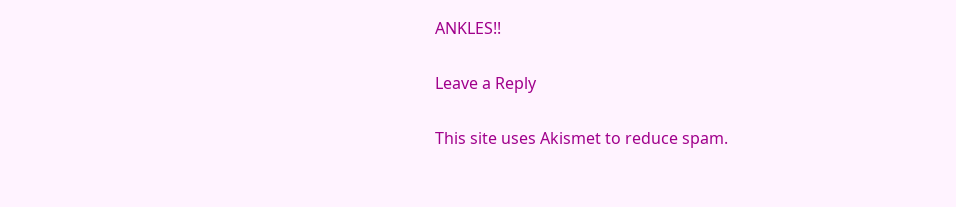ANKLES!!

Leave a Reply

This site uses Akismet to reduce spam.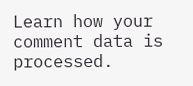Learn how your comment data is processed.